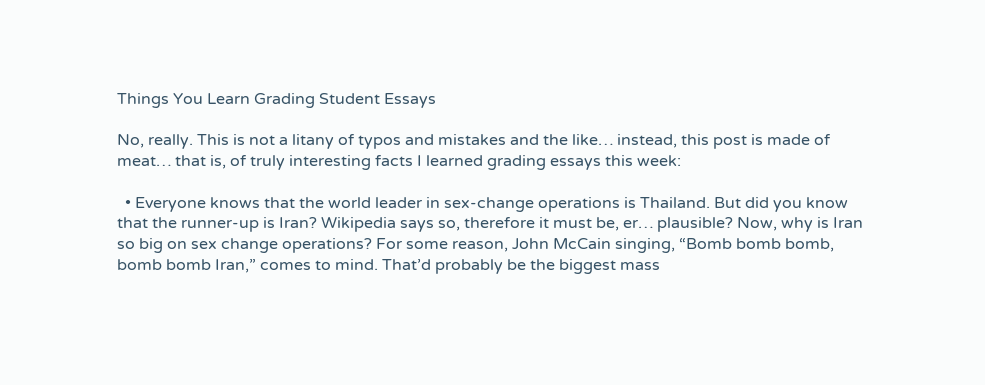Things You Learn Grading Student Essays

No, really. This is not a litany of typos and mistakes and the like… instead, this post is made of meat… that is, of truly interesting facts I learned grading essays this week:

  • Everyone knows that the world leader in sex-change operations is Thailand. But did you know that the runner-up is Iran? Wikipedia says so, therefore it must be, er… plausible? Now, why is Iran so big on sex change operations? For some reason, John McCain singing, “Bomb bomb bomb, bomb bomb Iran,” comes to mind. That’d probably be the biggest mass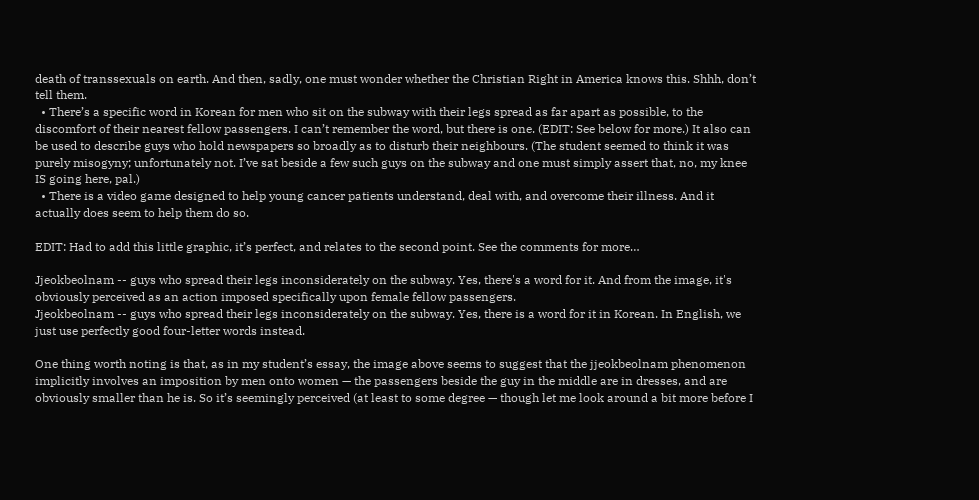death of transsexuals on earth. And then, sadly, one must wonder whether the Christian Right in America knows this. Shhh, don’t tell them.
  • There’s a specific word in Korean for men who sit on the subway with their legs spread as far apart as possible, to the discomfort of their nearest fellow passengers. I can’t remember the word, but there is one. (EDIT: See below for more.) It also can be used to describe guys who hold newspapers so broadly as to disturb their neighbours. (The student seemed to think it was purely misogyny; unfortunately not. I’ve sat beside a few such guys on the subway and one must simply assert that, no, my knee IS going here, pal.)
  • There is a video game designed to help young cancer patients understand, deal with, and overcome their illness. And it actually does seem to help them do so.

EDIT: Had to add this little graphic, it’s perfect, and relates to the second point. See the comments for more…

Jjeokbeolnam -- guys who spread their legs inconsiderately on the subway. Yes, there's a word for it. And from the image, it's obviously perceived as an action imposed specifically upon female fellow passengers.
Jjeokbeolnam -- guys who spread their legs inconsiderately on the subway. Yes, there is a word for it in Korean. In English, we just use perfectly good four-letter words instead.

One thing worth noting is that, as in my student’s essay, the image above seems to suggest that the jjeokbeolnam phenomenon implicitly involves an imposition by men onto women — the passengers beside the guy in the middle are in dresses, and are obviously smaller than he is. So it’s seemingly perceived (at least to some degree — though let me look around a bit more before I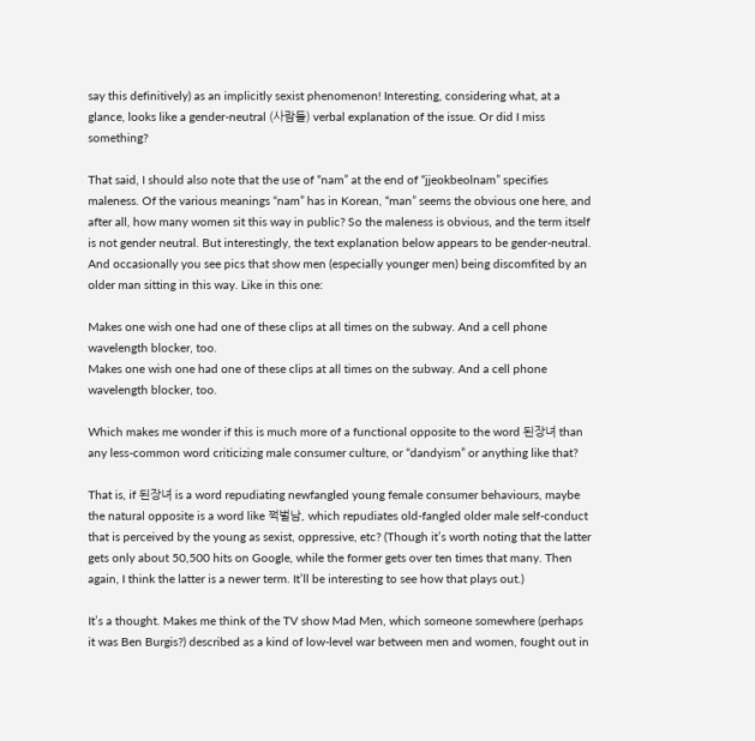say this definitively) as an implicitly sexist phenomenon! Interesting, considering what, at a glance, looks like a gender-neutral (사람들) verbal explanation of the issue. Or did I miss something?

That said, I should also note that the use of “nam” at the end of “jjeokbeolnam” specifies maleness. Of the various meanings “nam” has in Korean, “man” seems the obvious one here, and after all, how many women sit this way in public? So the maleness is obvious, and the term itself is not gender neutral. But interestingly, the text explanation below appears to be gender-neutral. And occasionally you see pics that show men (especially younger men) being discomfited by an older man sitting in this way. Like in this one:

Makes one wish one had one of these clips at all times on the subway. And a cell phone wavelength blocker, too.
Makes one wish one had one of these clips at all times on the subway. And a cell phone wavelength blocker, too.

Which makes me wonder if this is much more of a functional opposite to the word 된장녀 than any less-common word criticizing male consumer culture, or “dandyism” or anything like that?

That is, if 된장녀 is a word repudiating newfangled young female consumer behaviours, maybe the natural opposite is a word like 쩍벌남, which repudiates old-fangled older male self-conduct that is perceived by the young as sexist, oppressive, etc? (Though it’s worth noting that the latter gets only about 50,500 hits on Google, while the former gets over ten times that many. Then again, I think the latter is a newer term. It’ll be interesting to see how that plays out.)

It’s a thought. Makes me think of the TV show Mad Men, which someone somewhere (perhaps it was Ben Burgis?) described as a kind of low-level war between men and women, fought out in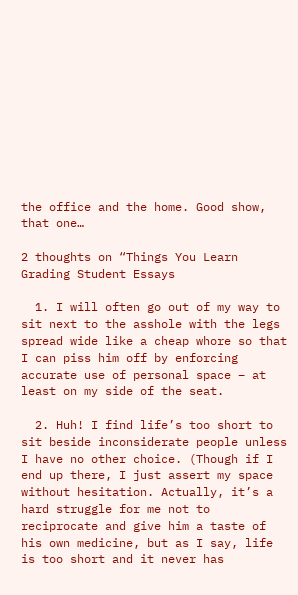the office and the home. Good show, that one…

2 thoughts on “Things You Learn Grading Student Essays

  1. I will often go out of my way to sit next to the asshole with the legs spread wide like a cheap whore so that I can piss him off by enforcing accurate use of personal space – at least on my side of the seat.

  2. Huh! I find life’s too short to sit beside inconsiderate people unless I have no other choice. (Though if I end up there, I just assert my space without hesitation. Actually, it’s a hard struggle for me not to reciprocate and give him a taste of his own medicine, but as I say, life is too short and it never has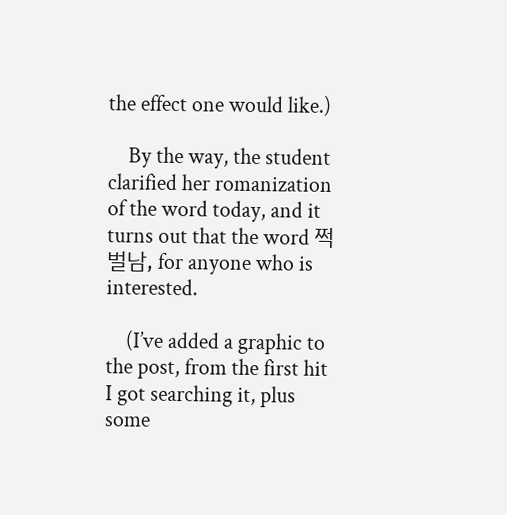the effect one would like.)

    By the way, the student clarified her romanization of the word today, and it turns out that the word 쩍벌남, for anyone who is interested.

    (I’ve added a graphic to the post, from the first hit I got searching it, plus some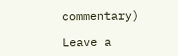commentary)

Leave a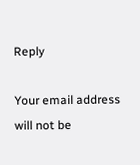Reply

Your email address will not be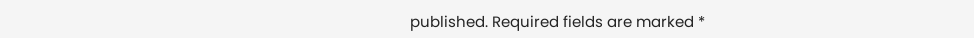published. Required fields are marked *